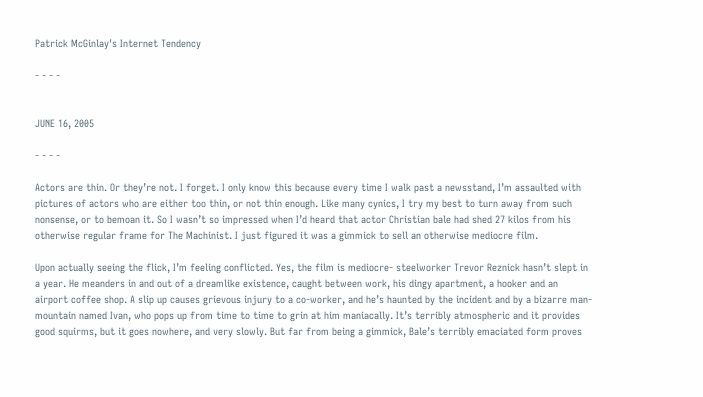Patrick McGinlay's Internet Tendency

- - - -


JUNE 16, 2005

- - - -

Actors are thin. Or they’re not. I forget. I only know this because every time I walk past a newsstand, I’m assaulted with pictures of actors who are either too thin, or not thin enough. Like many cynics, I try my best to turn away from such nonsense, or to bemoan it. So I wasn’t so impressed when I’d heard that actor Christian bale had shed 27 kilos from his otherwise regular frame for The Machinist. I just figured it was a gimmick to sell an otherwise mediocre film.

Upon actually seeing the flick, I’m feeling conflicted. Yes, the film is mediocre- steelworker Trevor Reznick hasn’t slept in a year. He meanders in and out of a dreamlike existence, caught between work, his dingy apartment, a hooker and an airport coffee shop. A slip up causes grievous injury to a co-worker, and he’s haunted by the incident and by a bizarre man-mountain named Ivan, who pops up from time to time to grin at him maniacally. It’s terribly atmospheric and it provides good squirms, but it goes nowhere, and very slowly. But far from being a gimmick, Bale’s terribly emaciated form proves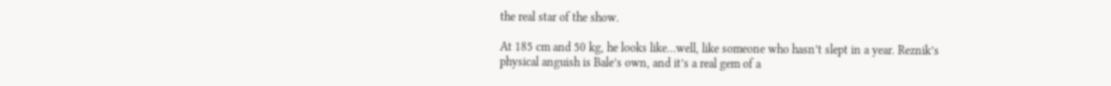the real star of the show.

At 185 cm and 50 kg, he looks like…well, like someone who hasn’t slept in a year. Reznik’s physical anguish is Bale’s own, and it’s a real gem of a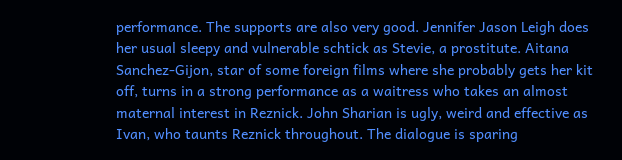performance. The supports are also very good. Jennifer Jason Leigh does her usual sleepy and vulnerable schtick as Stevie, a prostitute. Aitana Sanchez-Gijon, star of some foreign films where she probably gets her kit off, turns in a strong performance as a waitress who takes an almost maternal interest in Reznick. John Sharian is ugly, weird and effective as Ivan, who taunts Reznick throughout. The dialogue is sparing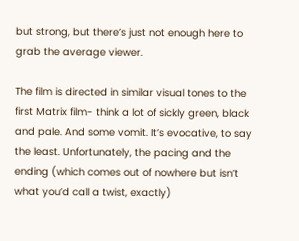but strong, but there’s just not enough here to grab the average viewer.

The film is directed in similar visual tones to the first Matrix film- think a lot of sickly green, black and pale. And some vomit. It’s evocative, to say the least. Unfortunately, the pacing and the ending (which comes out of nowhere but isn’t what you’d call a twist, exactly)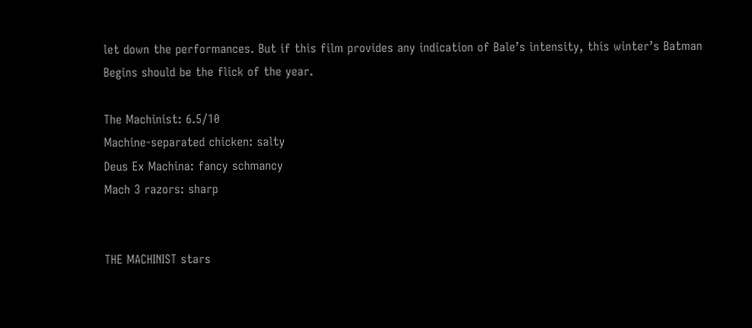let down the performances. But if this film provides any indication of Bale’s intensity, this winter’s Batman Begins should be the flick of the year.

The Machinist: 6.5/10
Machine-separated chicken: salty
Deus Ex Machina: fancy schmancy
Mach 3 razors: sharp


THE MACHINIST stars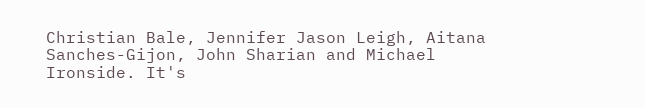Christian Bale, Jennifer Jason Leigh, Aitana Sanches-Gijon, John Sharian and Michael Ironside. It's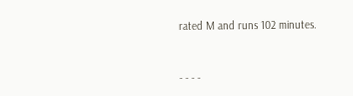rated M and runs 102 minutes.


- - - -